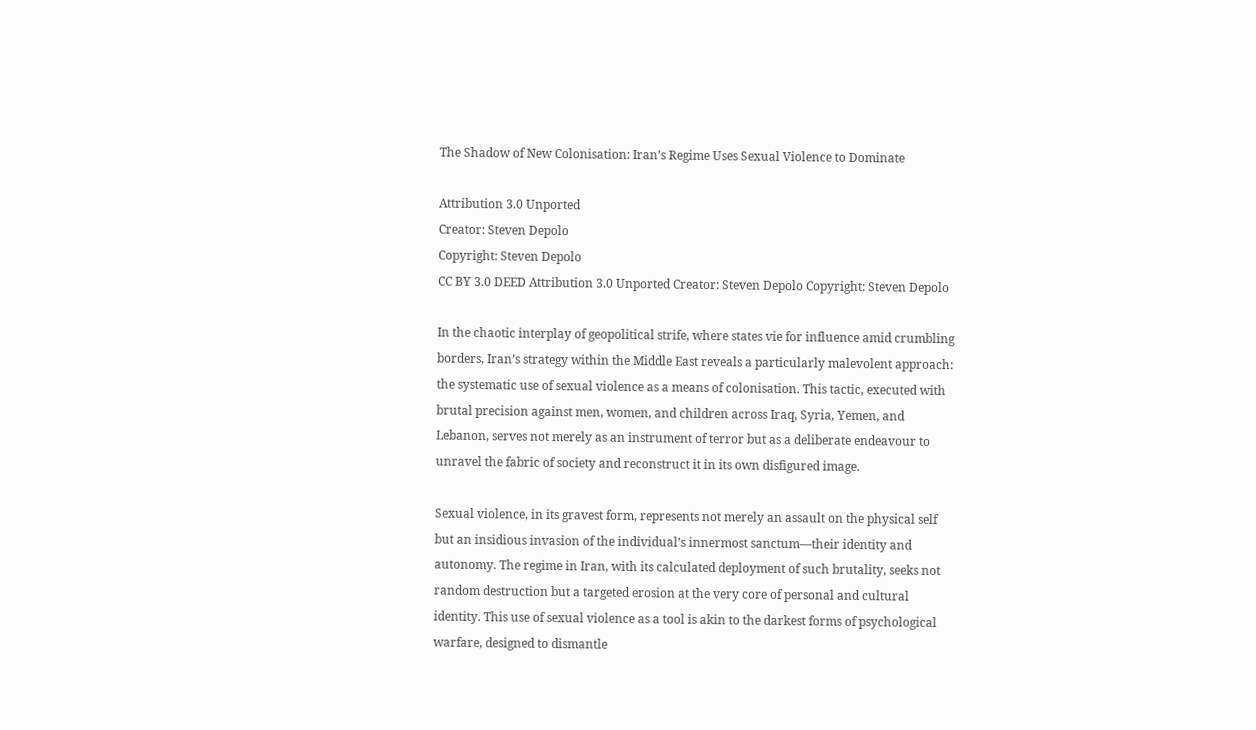The Shadow of New Colonisation: Iran’s Regime Uses Sexual Violence to Dominate

Attribution 3.0 Unported
Creator: Steven Depolo
Copyright: Steven Depolo
CC BY 3.0 DEED Attribution 3.0 Unported Creator: Steven Depolo Copyright: Steven Depolo

In the chaotic interplay of geopolitical strife, where states vie for influence amid crumbling borders, Iran’s strategy within the Middle East reveals a particularly malevolent approach: the systematic use of sexual violence as a means of colonisation. This tactic, executed with brutal precision against men, women, and children across Iraq, Syria, Yemen, and Lebanon, serves not merely as an instrument of terror but as a deliberate endeavour to unravel the fabric of society and reconstruct it in its own disfigured image.

Sexual violence, in its gravest form, represents not merely an assault on the physical self but an insidious invasion of the individual’s innermost sanctum—their identity and autonomy. The regime in Iran, with its calculated deployment of such brutality, seeks not random destruction but a targeted erosion at the very core of personal and cultural identity. This use of sexual violence as a tool is akin to the darkest forms of psychological warfare, designed to dismantle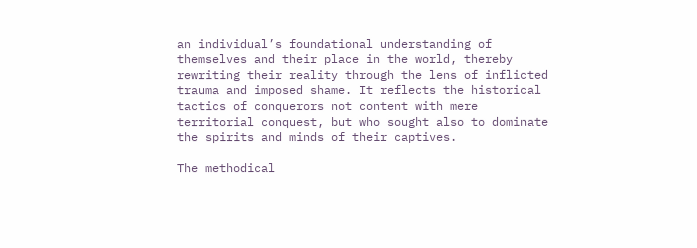an individual’s foundational understanding of themselves and their place in the world, thereby rewriting their reality through the lens of inflicted trauma and imposed shame. It reflects the historical tactics of conquerors not content with mere territorial conquest, but who sought also to dominate the spirits and minds of their captives.

The methodical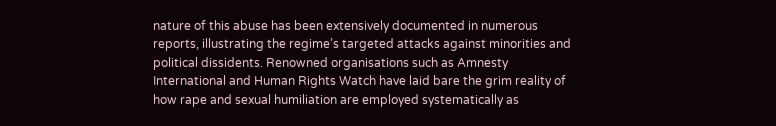nature of this abuse has been extensively documented in numerous reports, illustrating the regime’s targeted attacks against minorities and political dissidents. Renowned organisations such as Amnesty International and Human Rights Watch have laid bare the grim reality of how rape and sexual humiliation are employed systematically as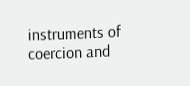instruments of coercion and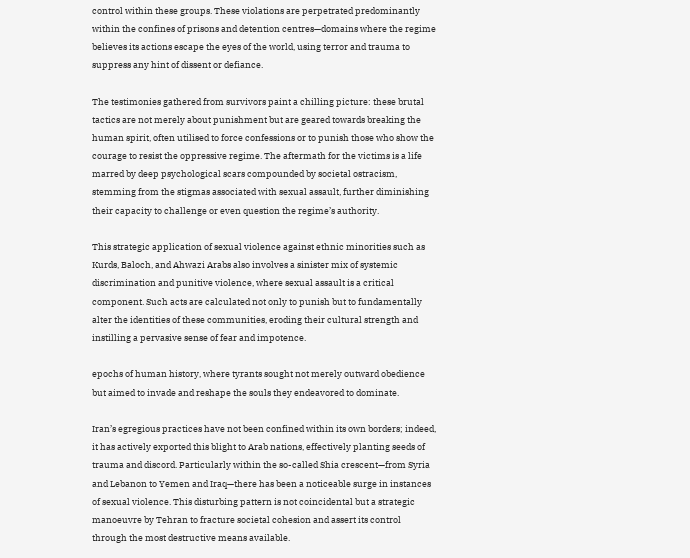control within these groups. These violations are perpetrated predominantly within the confines of prisons and detention centres—domains where the regime believes its actions escape the eyes of the world, using terror and trauma to suppress any hint of dissent or defiance.

The testimonies gathered from survivors paint a chilling picture: these brutal tactics are not merely about punishment but are geared towards breaking the human spirit, often utilised to force confessions or to punish those who show the courage to resist the oppressive regime. The aftermath for the victims is a life marred by deep psychological scars compounded by societal ostracism, stemming from the stigmas associated with sexual assault, further diminishing their capacity to challenge or even question the regime’s authority.

This strategic application of sexual violence against ethnic minorities such as Kurds, Baloch, and Ahwazi Arabs also involves a sinister mix of systemic discrimination and punitive violence, where sexual assault is a critical component. Such acts are calculated not only to punish but to fundamentally alter the identities of these communities, eroding their cultural strength and instilling a pervasive sense of fear and impotence.

epochs of human history, where tyrants sought not merely outward obedience but aimed to invade and reshape the souls they endeavored to dominate.

Iran’s egregious practices have not been confined within its own borders; indeed, it has actively exported this blight to Arab nations, effectively planting seeds of trauma and discord. Particularly within the so-called Shia crescent—from Syria and Lebanon to Yemen and Iraq—there has been a noticeable surge in instances of sexual violence. This disturbing pattern is not coincidental but a strategic manoeuvre by Tehran to fracture societal cohesion and assert its control through the most destructive means available.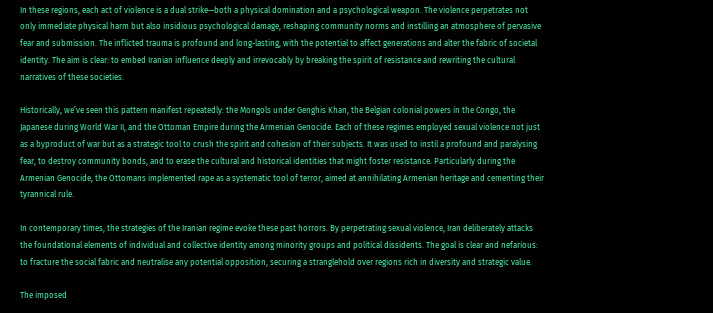In these regions, each act of violence is a dual strike—both a physical domination and a psychological weapon. The violence perpetrates not only immediate physical harm but also insidious psychological damage, reshaping community norms and instilling an atmosphere of pervasive fear and submission. The inflicted trauma is profound and long-lasting, with the potential to affect generations and alter the fabric of societal identity. The aim is clear: to embed Iranian influence deeply and irrevocably by breaking the spirit of resistance and rewriting the cultural narratives of these societies.

Historically, we’ve seen this pattern manifest repeatedly: the Mongols under Genghis Khan, the Belgian colonial powers in the Congo, the Japanese during World War II, and the Ottoman Empire during the Armenian Genocide. Each of these regimes employed sexual violence not just as a byproduct of war but as a strategic tool to crush the spirit and cohesion of their subjects. It was used to instil a profound and paralysing fear, to destroy community bonds, and to erase the cultural and historical identities that might foster resistance. Particularly during the Armenian Genocide, the Ottomans implemented rape as a systematic tool of terror, aimed at annihilating Armenian heritage and cementing their tyrannical rule.

In contemporary times, the strategies of the Iranian regime evoke these past horrors. By perpetrating sexual violence, Iran deliberately attacks the foundational elements of individual and collective identity among minority groups and political dissidents. The goal is clear and nefarious: to fracture the social fabric and neutralise any potential opposition, securing a stranglehold over regions rich in diversity and strategic value.

The imposed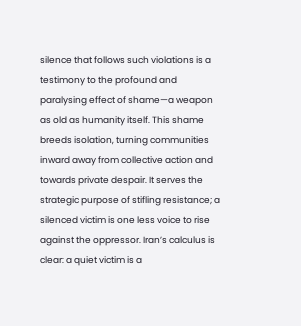silence that follows such violations is a testimony to the profound and paralysing effect of shame—a weapon as old as humanity itself. This shame breeds isolation, turning communities inward away from collective action and towards private despair. It serves the strategic purpose of stifling resistance; a silenced victim is one less voice to rise against the oppressor. Iran’s calculus is clear: a quiet victim is a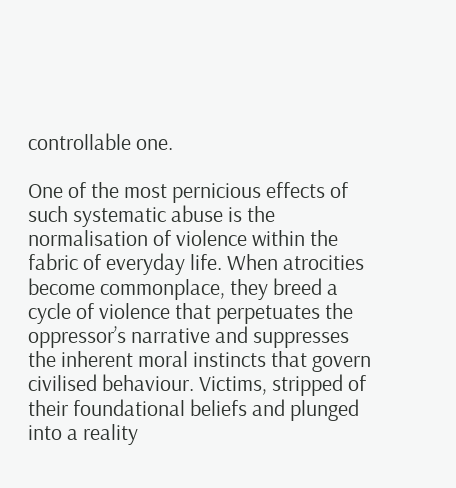controllable one.

One of the most pernicious effects of such systematic abuse is the normalisation of violence within the fabric of everyday life. When atrocities become commonplace, they breed a cycle of violence that perpetuates the oppressor’s narrative and suppresses the inherent moral instincts that govern civilised behaviour. Victims, stripped of their foundational beliefs and plunged into a reality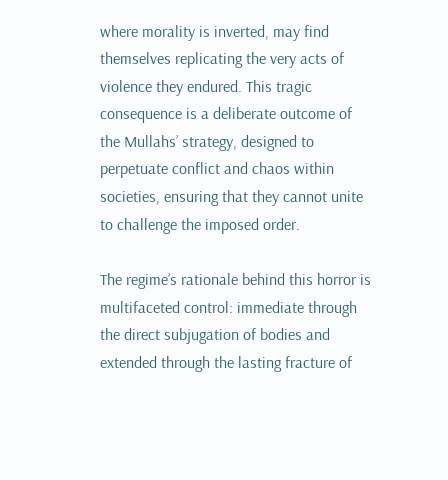where morality is inverted, may find themselves replicating the very acts of violence they endured. This tragic consequence is a deliberate outcome of the Mullahs’ strategy, designed to perpetuate conflict and chaos within societies, ensuring that they cannot unite to challenge the imposed order.

The regime’s rationale behind this horror is multifaceted control: immediate through the direct subjugation of bodies and extended through the lasting fracture of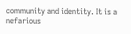community and identity. It is a nefarious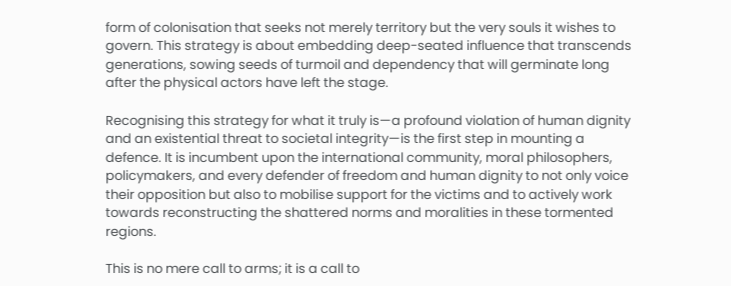form of colonisation that seeks not merely territory but the very souls it wishes to govern. This strategy is about embedding deep-seated influence that transcends generations, sowing seeds of turmoil and dependency that will germinate long after the physical actors have left the stage.

Recognising this strategy for what it truly is—a profound violation of human dignity and an existential threat to societal integrity—is the first step in mounting a defence. It is incumbent upon the international community, moral philosophers, policymakers, and every defender of freedom and human dignity to not only voice their opposition but also to mobilise support for the victims and to actively work towards reconstructing the shattered norms and moralities in these tormented regions.

This is no mere call to arms; it is a call to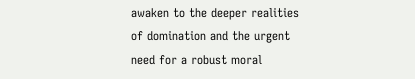awaken to the deeper realities of domination and the urgent need for a robust moral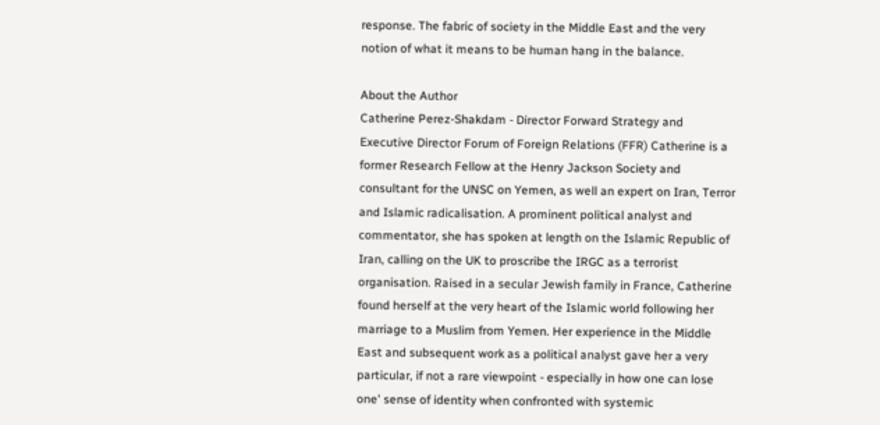response. The fabric of society in the Middle East and the very notion of what it means to be human hang in the balance.

About the Author
Catherine Perez-Shakdam - Director Forward Strategy and Executive Director Forum of Foreign Relations (FFR) Catherine is a former Research Fellow at the Henry Jackson Society and consultant for the UNSC on Yemen, as well an expert on Iran, Terror and Islamic radicalisation. A prominent political analyst and commentator, she has spoken at length on the Islamic Republic of Iran, calling on the UK to proscribe the IRGC as a terrorist organisation. Raised in a secular Jewish family in France, Catherine found herself at the very heart of the Islamic world following her marriage to a Muslim from Yemen. Her experience in the Middle East and subsequent work as a political analyst gave her a very particular, if not a rare viewpoint - especially in how one can lose one' sense of identity when confronted with systemic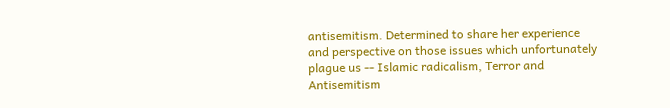antisemitism. Determined to share her experience and perspective on those issues which unfortunately plague us -- Islamic radicalism, Terror and Antisemitism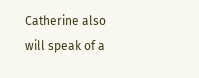Catherine also will speak of a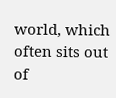world, which often sits out of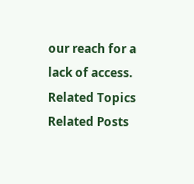our reach for a lack of access.
Related Topics
Related Posts